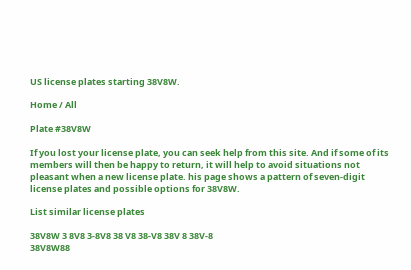US license plates starting 38V8W.

Home / All

Plate #38V8W

If you lost your license plate, you can seek help from this site. And if some of its members will then be happy to return, it will help to avoid situations not pleasant when a new license plate. his page shows a pattern of seven-digit license plates and possible options for 38V8W.

List similar license plates

38V8W 3 8V8 3-8V8 38 V8 38-V8 38V 8 38V-8
38V8W88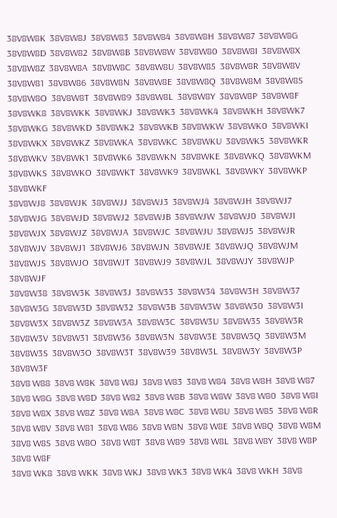38V8W8K  38V8W8J  38V8W83  38V8W84  38V8W8H  38V8W87  38V8W8G  38V8W8D  38V8W82  38V8W8B  38V8W8W  38V8W80  38V8W8I  38V8W8X  38V8W8Z  38V8W8A  38V8W8C  38V8W8U  38V8W85  38V8W8R  38V8W8V  38V8W81  38V8W86  38V8W8N  38V8W8E  38V8W8Q  38V8W8M  38V8W8S  38V8W8O  38V8W8T  38V8W89  38V8W8L  38V8W8Y  38V8W8P  38V8W8F
38V8WK8  38V8WKK  38V8WKJ  38V8WK3  38V8WK4  38V8WKH  38V8WK7  38V8WKG  38V8WKD  38V8WK2  38V8WKB  38V8WKW  38V8WK0  38V8WKI  38V8WKX  38V8WKZ  38V8WKA  38V8WKC  38V8WKU  38V8WK5  38V8WKR  38V8WKV  38V8WK1  38V8WK6  38V8WKN  38V8WKE  38V8WKQ  38V8WKM  38V8WKS  38V8WKO  38V8WKT  38V8WK9  38V8WKL  38V8WKY  38V8WKP  38V8WKF
38V8WJ8  38V8WJK  38V8WJJ  38V8WJ3  38V8WJ4  38V8WJH  38V8WJ7  38V8WJG  38V8WJD  38V8WJ2  38V8WJB  38V8WJW  38V8WJ0  38V8WJI  38V8WJX  38V8WJZ  38V8WJA  38V8WJC  38V8WJU  38V8WJ5  38V8WJR  38V8WJV  38V8WJ1  38V8WJ6  38V8WJN  38V8WJE  38V8WJQ  38V8WJM  38V8WJS  38V8WJO  38V8WJT  38V8WJ9  38V8WJL  38V8WJY  38V8WJP  38V8WJF
38V8W38  38V8W3K  38V8W3J  38V8W33  38V8W34  38V8W3H  38V8W37  38V8W3G  38V8W3D  38V8W32  38V8W3B  38V8W3W  38V8W30  38V8W3I  38V8W3X  38V8W3Z  38V8W3A  38V8W3C  38V8W3U  38V8W35  38V8W3R  38V8W3V  38V8W31  38V8W36  38V8W3N  38V8W3E  38V8W3Q  38V8W3M  38V8W3S  38V8W3O  38V8W3T  38V8W39  38V8W3L  38V8W3Y  38V8W3P  38V8W3F
38V8 W88  38V8 W8K  38V8 W8J  38V8 W83  38V8 W84  38V8 W8H  38V8 W87  38V8 W8G  38V8 W8D  38V8 W82  38V8 W8B  38V8 W8W  38V8 W80  38V8 W8I  38V8 W8X  38V8 W8Z  38V8 W8A  38V8 W8C  38V8 W8U  38V8 W85  38V8 W8R  38V8 W8V  38V8 W81  38V8 W86  38V8 W8N  38V8 W8E  38V8 W8Q  38V8 W8M  38V8 W8S  38V8 W8O  38V8 W8T  38V8 W89  38V8 W8L  38V8 W8Y  38V8 W8P  38V8 W8F
38V8 WK8  38V8 WKK  38V8 WKJ  38V8 WK3  38V8 WK4  38V8 WKH  38V8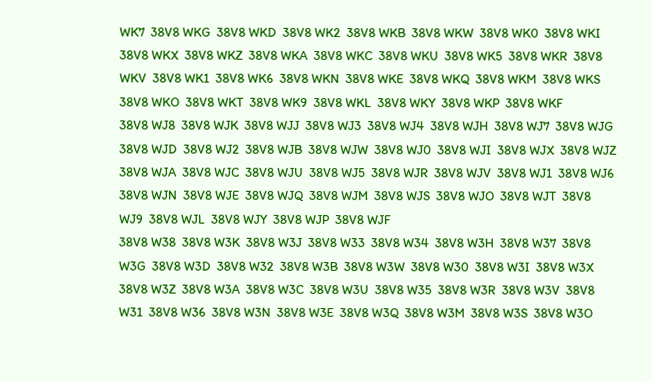WK7  38V8 WKG  38V8 WKD  38V8 WK2  38V8 WKB  38V8 WKW  38V8 WK0  38V8 WKI  38V8 WKX  38V8 WKZ  38V8 WKA  38V8 WKC  38V8 WKU  38V8 WK5  38V8 WKR  38V8 WKV  38V8 WK1  38V8 WK6  38V8 WKN  38V8 WKE  38V8 WKQ  38V8 WKM  38V8 WKS  38V8 WKO  38V8 WKT  38V8 WK9  38V8 WKL  38V8 WKY  38V8 WKP  38V8 WKF
38V8 WJ8  38V8 WJK  38V8 WJJ  38V8 WJ3  38V8 WJ4  38V8 WJH  38V8 WJ7  38V8 WJG  38V8 WJD  38V8 WJ2  38V8 WJB  38V8 WJW  38V8 WJ0  38V8 WJI  38V8 WJX  38V8 WJZ  38V8 WJA  38V8 WJC  38V8 WJU  38V8 WJ5  38V8 WJR  38V8 WJV  38V8 WJ1  38V8 WJ6  38V8 WJN  38V8 WJE  38V8 WJQ  38V8 WJM  38V8 WJS  38V8 WJO  38V8 WJT  38V8 WJ9  38V8 WJL  38V8 WJY  38V8 WJP  38V8 WJF
38V8 W38  38V8 W3K  38V8 W3J  38V8 W33  38V8 W34  38V8 W3H  38V8 W37  38V8 W3G  38V8 W3D  38V8 W32  38V8 W3B  38V8 W3W  38V8 W30  38V8 W3I  38V8 W3X  38V8 W3Z  38V8 W3A  38V8 W3C  38V8 W3U  38V8 W35  38V8 W3R  38V8 W3V  38V8 W31  38V8 W36  38V8 W3N  38V8 W3E  38V8 W3Q  38V8 W3M  38V8 W3S  38V8 W3O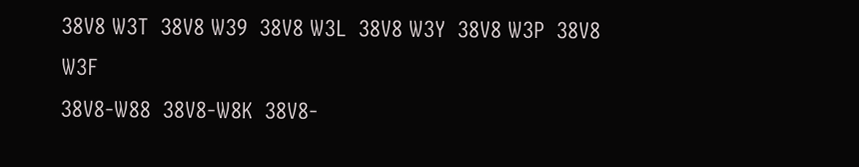38V8 W3T  38V8 W39  38V8 W3L  38V8 W3Y  38V8 W3P  38V8 W3F
38V8-W88  38V8-W8K  38V8-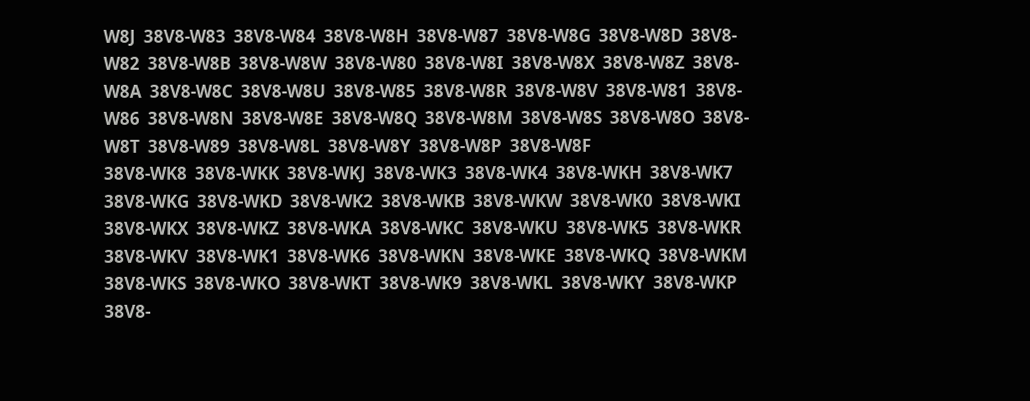W8J  38V8-W83  38V8-W84  38V8-W8H  38V8-W87  38V8-W8G  38V8-W8D  38V8-W82  38V8-W8B  38V8-W8W  38V8-W80  38V8-W8I  38V8-W8X  38V8-W8Z  38V8-W8A  38V8-W8C  38V8-W8U  38V8-W85  38V8-W8R  38V8-W8V  38V8-W81  38V8-W86  38V8-W8N  38V8-W8E  38V8-W8Q  38V8-W8M  38V8-W8S  38V8-W8O  38V8-W8T  38V8-W89  38V8-W8L  38V8-W8Y  38V8-W8P  38V8-W8F
38V8-WK8  38V8-WKK  38V8-WKJ  38V8-WK3  38V8-WK4  38V8-WKH  38V8-WK7  38V8-WKG  38V8-WKD  38V8-WK2  38V8-WKB  38V8-WKW  38V8-WK0  38V8-WKI  38V8-WKX  38V8-WKZ  38V8-WKA  38V8-WKC  38V8-WKU  38V8-WK5  38V8-WKR  38V8-WKV  38V8-WK1  38V8-WK6  38V8-WKN  38V8-WKE  38V8-WKQ  38V8-WKM  38V8-WKS  38V8-WKO  38V8-WKT  38V8-WK9  38V8-WKL  38V8-WKY  38V8-WKP  38V8-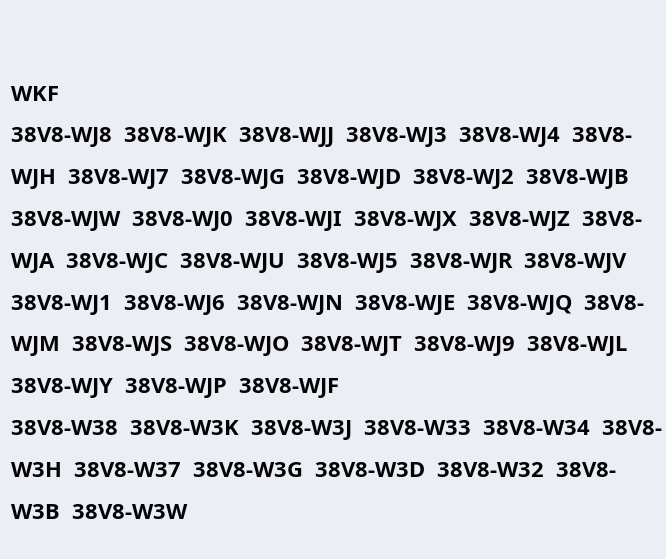WKF
38V8-WJ8  38V8-WJK  38V8-WJJ  38V8-WJ3  38V8-WJ4  38V8-WJH  38V8-WJ7  38V8-WJG  38V8-WJD  38V8-WJ2  38V8-WJB  38V8-WJW  38V8-WJ0  38V8-WJI  38V8-WJX  38V8-WJZ  38V8-WJA  38V8-WJC  38V8-WJU  38V8-WJ5  38V8-WJR  38V8-WJV  38V8-WJ1  38V8-WJ6  38V8-WJN  38V8-WJE  38V8-WJQ  38V8-WJM  38V8-WJS  38V8-WJO  38V8-WJT  38V8-WJ9  38V8-WJL  38V8-WJY  38V8-WJP  38V8-WJF
38V8-W38  38V8-W3K  38V8-W3J  38V8-W33  38V8-W34  38V8-W3H  38V8-W37  38V8-W3G  38V8-W3D  38V8-W32  38V8-W3B  38V8-W3W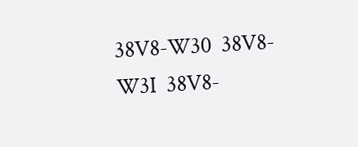38V8-W30  38V8-W3I  38V8-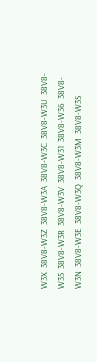W3X  38V8-W3Z  38V8-W3A  38V8-W3C  38V8-W3U  38V8-W35  38V8-W3R  38V8-W3V  38V8-W31  38V8-W36  38V8-W3N  38V8-W3E  38V8-W3Q  38V8-W3M  38V8-W3S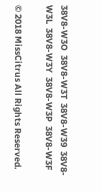38V8-W3O  38V8-W3T  38V8-W39  38V8-W3L  38V8-W3Y  38V8-W3P  38V8-W3F

© 2018 MissCitrus All Rights Reserved.